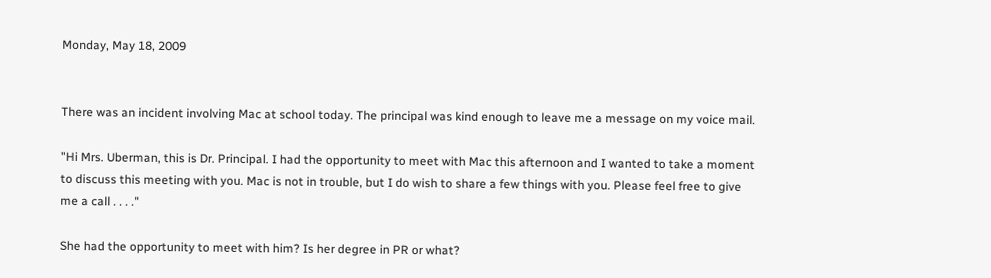Monday, May 18, 2009


There was an incident involving Mac at school today. The principal was kind enough to leave me a message on my voice mail.

"Hi Mrs. Uberman, this is Dr. Principal. I had the opportunity to meet with Mac this afternoon and I wanted to take a moment to discuss this meeting with you. Mac is not in trouble, but I do wish to share a few things with you. Please feel free to give me a call . . . ."

She had the opportunity to meet with him? Is her degree in PR or what?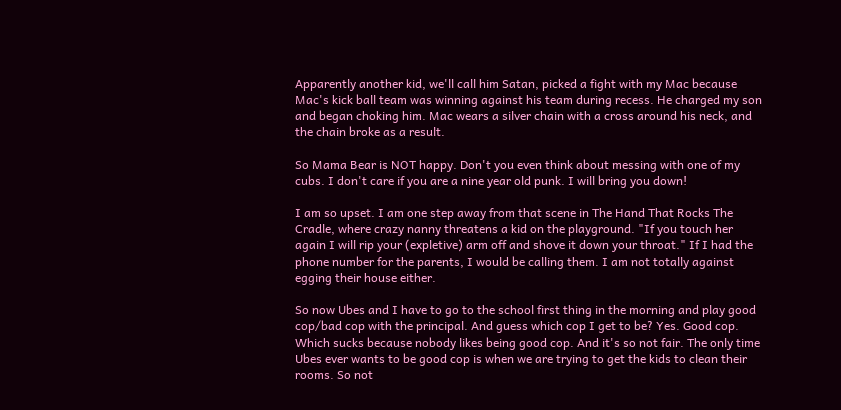Apparently another kid, we'll call him Satan, picked a fight with my Mac because Mac's kick ball team was winning against his team during recess. He charged my son and began choking him. Mac wears a silver chain with a cross around his neck, and the chain broke as a result.

So Mama Bear is NOT happy. Don't you even think about messing with one of my cubs. I don't care if you are a nine year old punk. I will bring you down!

I am so upset. I am one step away from that scene in The Hand That Rocks The Cradle, where crazy nanny threatens a kid on the playground. "If you touch her again I will rip your (expletive) arm off and shove it down your throat." If I had the phone number for the parents, I would be calling them. I am not totally against egging their house either.

So now Ubes and I have to go to the school first thing in the morning and play good cop/bad cop with the principal. And guess which cop I get to be? Yes. Good cop. Which sucks because nobody likes being good cop. And it's so not fair. The only time Ubes ever wants to be good cop is when we are trying to get the kids to clean their rooms. So not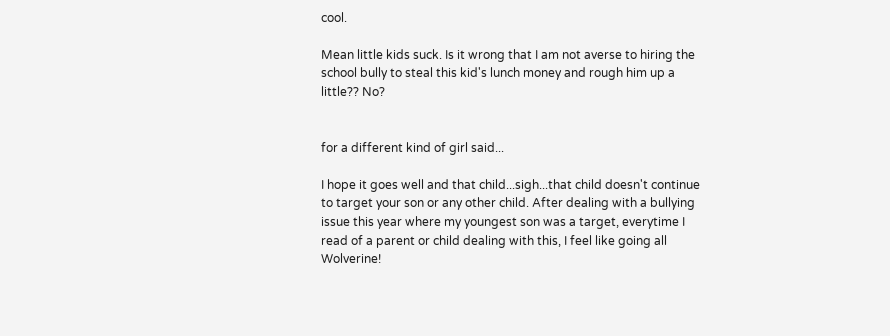cool.

Mean little kids suck. Is it wrong that I am not averse to hiring the school bully to steal this kid's lunch money and rough him up a little?? No?


for a different kind of girl said...

I hope it goes well and that child...sigh...that child doesn't continue to target your son or any other child. After dealing with a bullying issue this year where my youngest son was a target, everytime I read of a parent or child dealing with this, I feel like going all Wolverine!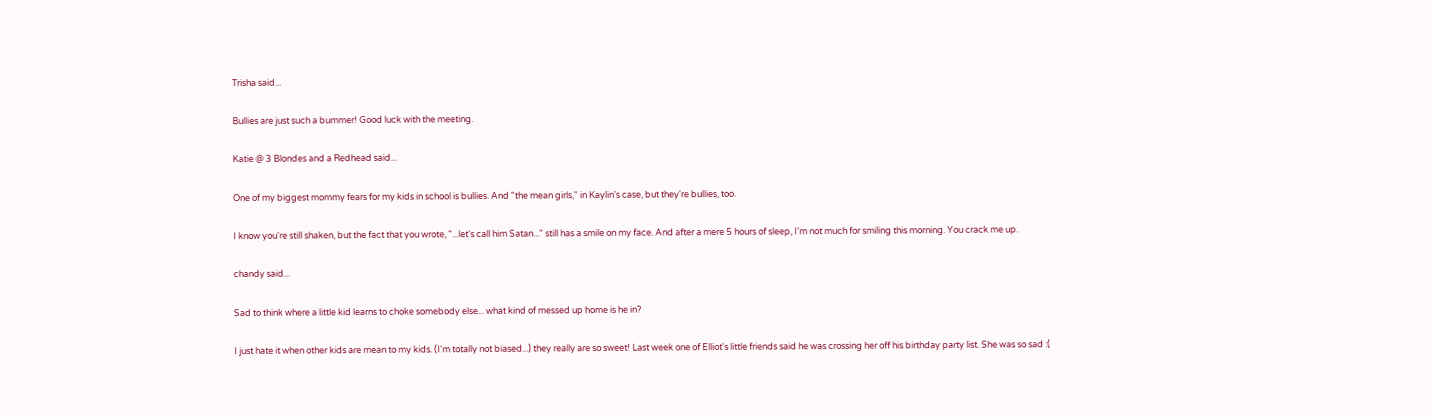Trisha said...

Bullies are just such a bummer! Good luck with the meeting.

Katie @ 3 Blondes and a Redhead said...

One of my biggest mommy fears for my kids in school is bullies. And "the mean girls," in Kaylin's case, but they're bullies, too.

I know you're still shaken, but the fact that you wrote, "...let's call him Satan..." still has a smile on my face. And after a mere 5 hours of sleep, I'm not much for smiling this morning. You crack me up.

chandy said...

Sad to think where a little kid learns to choke somebody else... what kind of messed up home is he in?

I just hate it when other kids are mean to my kids. (I'm totally not biased...) they really are so sweet! Last week one of Elliot's little friends said he was crossing her off his birthday party list. She was so sad :(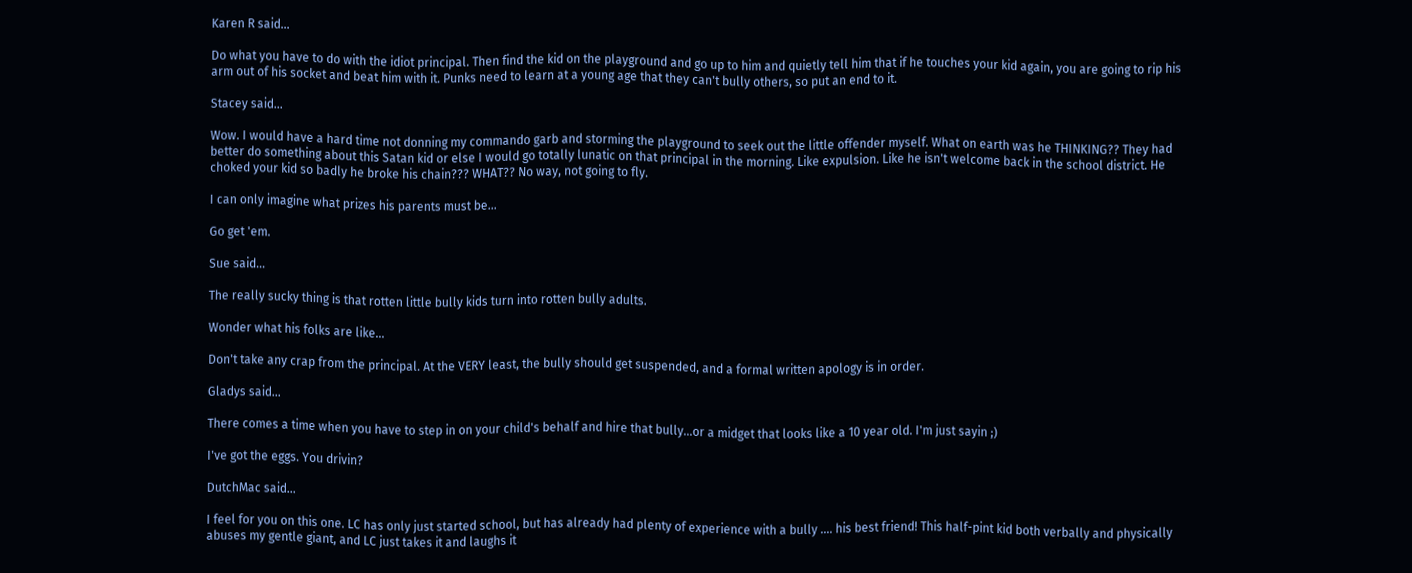Karen R said...

Do what you have to do with the idiot principal. Then find the kid on the playground and go up to him and quietly tell him that if he touches your kid again, you are going to rip his arm out of his socket and beat him with it. Punks need to learn at a young age that they can't bully others, so put an end to it.

Stacey said...

Wow. I would have a hard time not donning my commando garb and storming the playground to seek out the little offender myself. What on earth was he THINKING?? They had better do something about this Satan kid or else I would go totally lunatic on that principal in the morning. Like expulsion. Like he isn't welcome back in the school district. He choked your kid so badly he broke his chain??? WHAT?? No way, not going to fly.

I can only imagine what prizes his parents must be...

Go get 'em.

Sue said...

The really sucky thing is that rotten little bully kids turn into rotten bully adults.

Wonder what his folks are like...

Don't take any crap from the principal. At the VERY least, the bully should get suspended, and a formal written apology is in order.

Gladys said...

There comes a time when you have to step in on your child's behalf and hire that bully...or a midget that looks like a 10 year old. I'm just sayin ;)

I've got the eggs. You drivin?

DutchMac said...

I feel for you on this one. LC has only just started school, but has already had plenty of experience with a bully .... his best friend! This half-pint kid both verbally and physically abuses my gentle giant, and LC just takes it and laughs it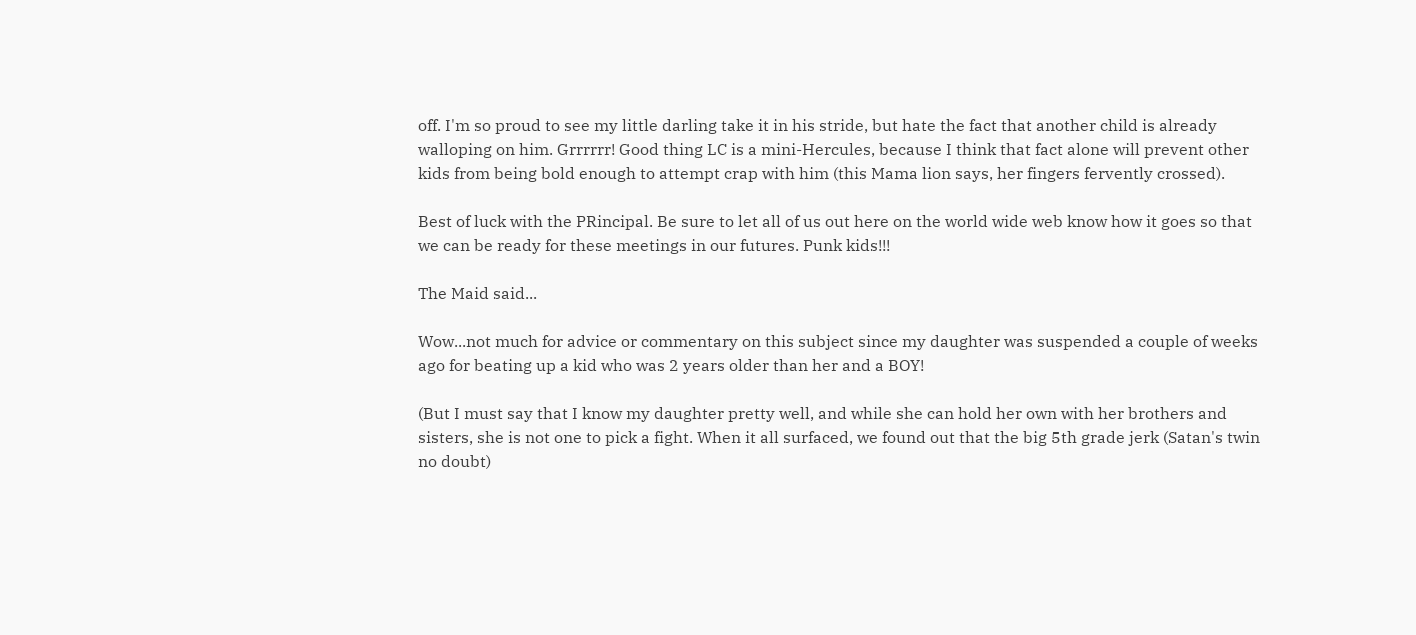off. I'm so proud to see my little darling take it in his stride, but hate the fact that another child is already walloping on him. Grrrrrr! Good thing LC is a mini-Hercules, because I think that fact alone will prevent other kids from being bold enough to attempt crap with him (this Mama lion says, her fingers fervently crossed).

Best of luck with the PRincipal. Be sure to let all of us out here on the world wide web know how it goes so that we can be ready for these meetings in our futures. Punk kids!!!

The Maid said...

Wow...not much for advice or commentary on this subject since my daughter was suspended a couple of weeks ago for beating up a kid who was 2 years older than her and a BOY!

(But I must say that I know my daughter pretty well, and while she can hold her own with her brothers and sisters, she is not one to pick a fight. When it all surfaced, we found out that the big 5th grade jerk (Satan's twin no doubt)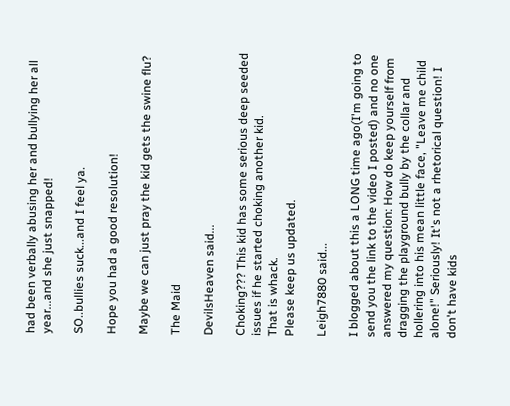had been verbally abusing her and bullying her all year...and she just snapped!

SO..bullies suck...and I feel ya.

Hope you had a good resolution!

Maybe we can just pray the kid gets the swine flu?

The Maid

DevilsHeaven said...

Choking??? This kid has some serious deep seeded issues if he started choking another kid.
That is whack.
Please keep us updated.

Leigh7880 said...

I blogged about this a LONG time ago(I'm going to send you the link to the video I posted) and no one answered my question: How do keep yourself from dragging the playground bully by the collar and hollering into his mean little face, "Leave me child alone!" Seriously! It's not a rhetorical question! I don't have kids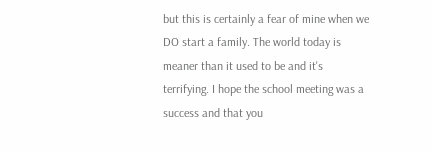but this is certainly a fear of mine when we DO start a family. The world today is meaner than it used to be and it's terrifying. I hope the school meeting was a success and that you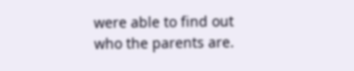were able to find out who the parents are.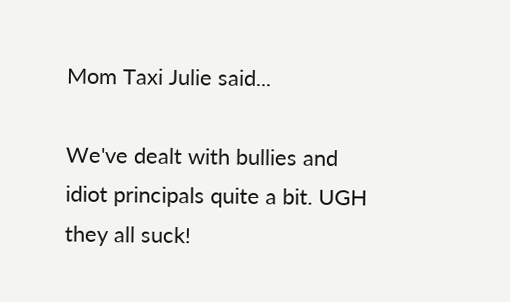Mom Taxi Julie said...

We've dealt with bullies and idiot principals quite a bit. UGH they all suck!